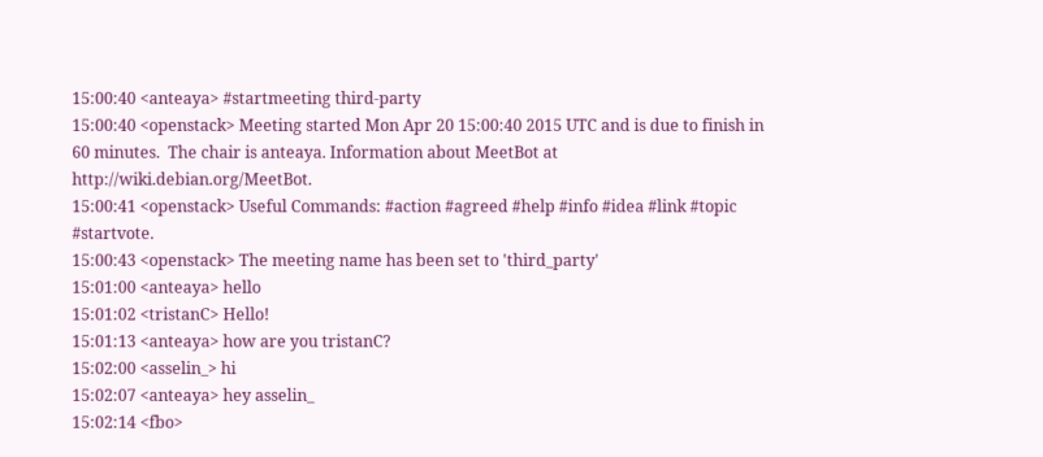15:00:40 <anteaya> #startmeeting third-party
15:00:40 <openstack> Meeting started Mon Apr 20 15:00:40 2015 UTC and is due to finish in 60 minutes.  The chair is anteaya. Information about MeetBot at http://wiki.debian.org/MeetBot.
15:00:41 <openstack> Useful Commands: #action #agreed #help #info #idea #link #topic #startvote.
15:00:43 <openstack> The meeting name has been set to 'third_party'
15:01:00 <anteaya> hello
15:01:02 <tristanC> Hello!
15:01:13 <anteaya> how are you tristanC?
15:02:00 <asselin_> hi
15:02:07 <anteaya> hey asselin_
15:02:14 <fbo>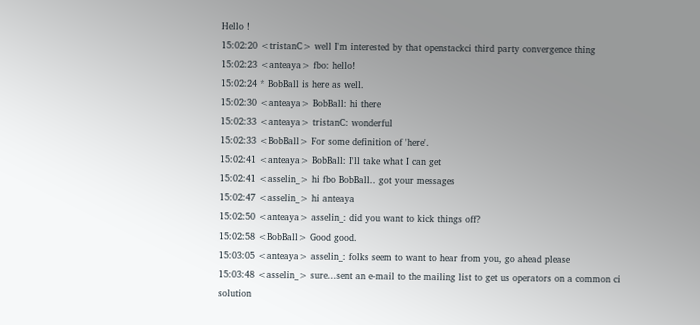Hello !
15:02:20 <tristanC> well I'm interested by that openstackci third party convergence thing
15:02:23 <anteaya> fbo: hello!
15:02:24 * BobBall is here as well.
15:02:30 <anteaya> BobBall: hi there
15:02:33 <anteaya> tristanC: wonderful
15:02:33 <BobBall> For some definition of 'here'.
15:02:41 <anteaya> BobBall: I'll take what I can get
15:02:41 <asselin_> hi fbo BobBall.. got your messages
15:02:47 <asselin_> hi anteaya
15:02:50 <anteaya> asselin_: did you want to kick things off?
15:02:58 <BobBall> Good good.
15:03:05 <anteaya> asselin_: folks seem to want to hear from you, go ahead please
15:03:48 <asselin_> sure...sent an e-mail to the mailing list to get us operators on a common ci solution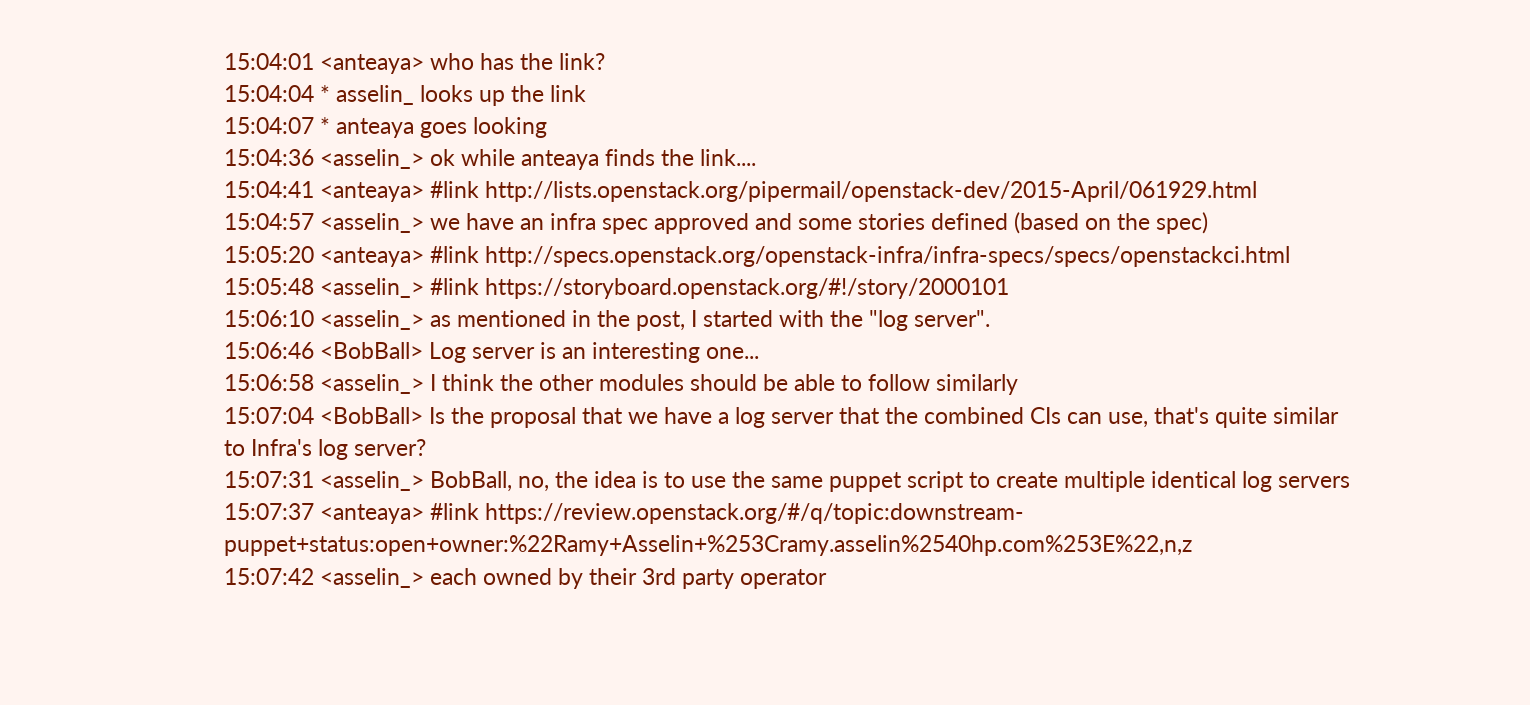15:04:01 <anteaya> who has the link?
15:04:04 * asselin_ looks up the link
15:04:07 * anteaya goes looking
15:04:36 <asselin_> ok while anteaya finds the link....
15:04:41 <anteaya> #link http://lists.openstack.org/pipermail/openstack-dev/2015-April/061929.html
15:04:57 <asselin_> we have an infra spec approved and some stories defined (based on the spec)
15:05:20 <anteaya> #link http://specs.openstack.org/openstack-infra/infra-specs/specs/openstackci.html
15:05:48 <asselin_> #link https://storyboard.openstack.org/#!/story/2000101
15:06:10 <asselin_> as mentioned in the post, I started with the "log server".
15:06:46 <BobBall> Log server is an interesting one...
15:06:58 <asselin_> I think the other modules should be able to follow similarly
15:07:04 <BobBall> Is the proposal that we have a log server that the combined CIs can use, that's quite similar to Infra's log server?
15:07:31 <asselin_> BobBall, no, the idea is to use the same puppet script to create multiple identical log servers
15:07:37 <anteaya> #link https://review.openstack.org/#/q/topic:downstream-puppet+status:open+owner:%22Ramy+Asselin+%253Cramy.asselin%2540hp.com%253E%22,n,z
15:07:42 <asselin_> each owned by their 3rd party operator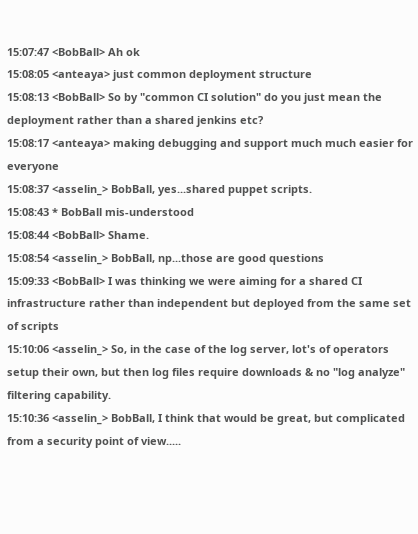15:07:47 <BobBall> Ah ok
15:08:05 <anteaya> just common deployment structure
15:08:13 <BobBall> So by "common CI solution" do you just mean the deployment rather than a shared jenkins etc?
15:08:17 <anteaya> making debugging and support much much easier for everyone
15:08:37 <asselin_> BobBall, yes...shared puppet scripts.
15:08:43 * BobBall mis-understood
15:08:44 <BobBall> Shame.
15:08:54 <asselin_> BobBall, np...those are good questions
15:09:33 <BobBall> I was thinking we were aiming for a shared CI infrastructure rather than independent but deployed from the same set of scripts
15:10:06 <asselin_> So, in the case of the log server, lot's of operators setup their own, but then log files require downloads & no "log analyze" filtering capability.
15:10:36 <asselin_> BobBall, I think that would be great, but complicated from a security point of view.....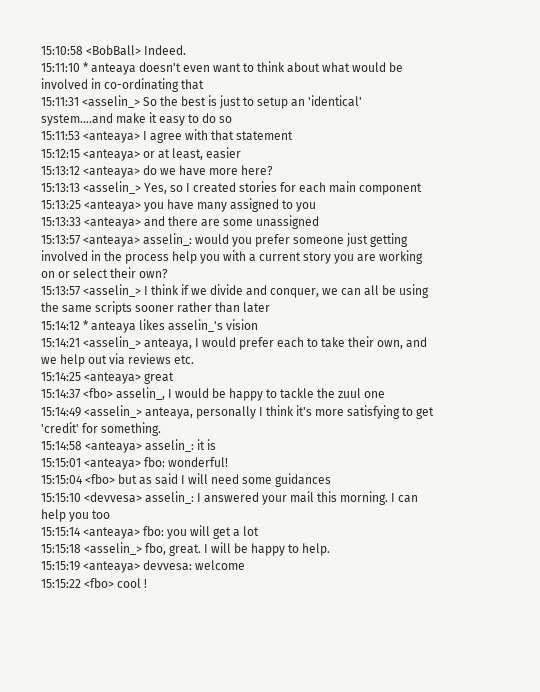15:10:58 <BobBall> Indeed.
15:11:10 * anteaya doesn't even want to think about what would be involved in co-ordinating that
15:11:31 <asselin_> So the best is just to setup an 'identical' system....and make it easy to do so
15:11:53 <anteaya> I agree with that statement
15:12:15 <anteaya> or at least, easier
15:13:12 <anteaya> do we have more here?
15:13:13 <asselin_> Yes, so I created stories for each main component
15:13:25 <anteaya> you have many assigned to you
15:13:33 <anteaya> and there are some unassigned
15:13:57 <anteaya> asselin_: would you prefer someone just getting involved in the process help you with a current story you are working on or select their own?
15:13:57 <asselin_> I think if we divide and conquer, we can all be using the same scripts sooner rather than later
15:14:12 * anteaya likes asselin_'s vision
15:14:21 <asselin_> anteaya, I would prefer each to take their own, and we help out via reviews etc.
15:14:25 <anteaya> great
15:14:37 <fbo> asselin_, I would be happy to tackle the zuul one
15:14:49 <asselin_> anteaya, personally I think it's more satisfying to get 'credit' for something.
15:14:58 <anteaya> asselin_: it is
15:15:01 <anteaya> fbo: wonderful!
15:15:04 <fbo> but as said I will need some guidances
15:15:10 <devvesa> asselin_: I answered your mail this morning. I can help you too
15:15:14 <anteaya> fbo: you will get a lot
15:15:18 <asselin_> fbo, great. I will be happy to help.
15:15:19 <anteaya> devvesa: welcome
15:15:22 <fbo> cool !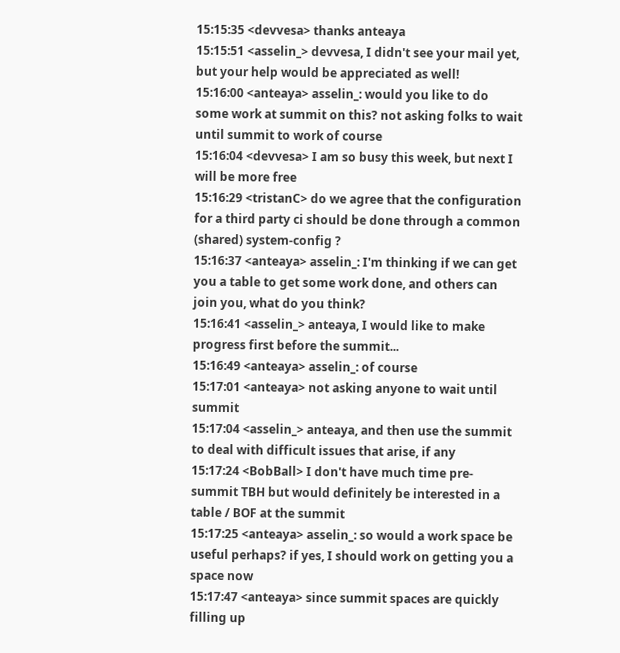15:15:35 <devvesa> thanks anteaya
15:15:51 <asselin_> devvesa, I didn't see your mail yet, but your help would be appreciated as well!
15:16:00 <anteaya> asselin_: would you like to do some work at summit on this? not asking folks to wait until summit to work of course
15:16:04 <devvesa> I am so busy this week, but next I will be more free
15:16:29 <tristanC> do we agree that the configuration for a third party ci should be done through a common (shared) system-config ?
15:16:37 <anteaya> asselin_: I'm thinking if we can get you a table to get some work done, and others can join you, what do you think?
15:16:41 <asselin_> anteaya, I would like to make progress first before the summit...
15:16:49 <anteaya> asselin_: of course
15:17:01 <anteaya> not asking anyone to wait until summit
15:17:04 <asselin_> anteaya, and then use the summit to deal with difficult issues that arise, if any
15:17:24 <BobBall> I don't have much time pre-summit TBH but would definitely be interested in a table / BOF at the summit
15:17:25 <anteaya> asselin_: so would a work space be useful perhaps? if yes, I should work on getting you a space now
15:17:47 <anteaya> since summit spaces are quickly filling up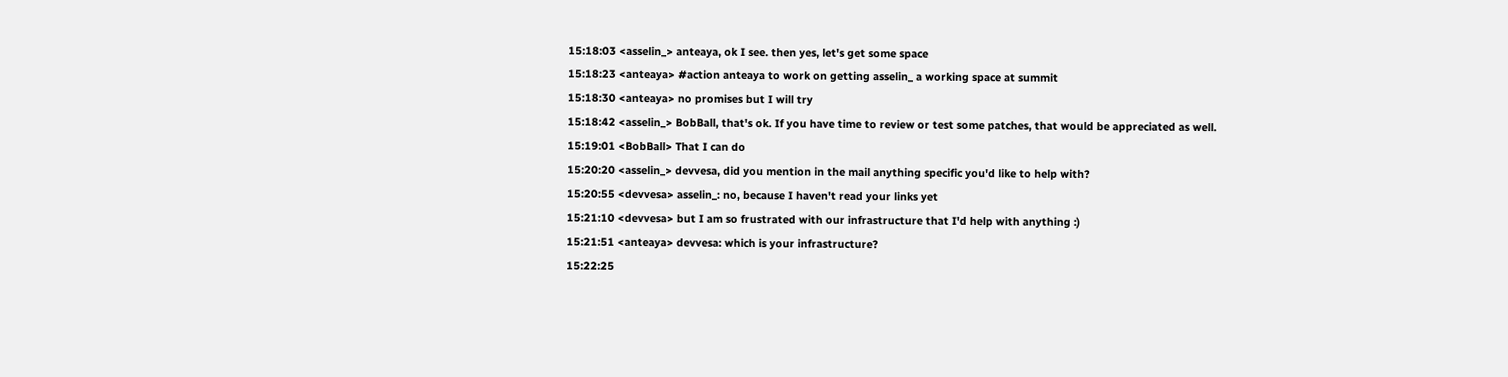15:18:03 <asselin_> anteaya, ok I see. then yes, let's get some space
15:18:23 <anteaya> #action anteaya to work on getting asselin_ a working space at summit
15:18:30 <anteaya> no promises but I will try
15:18:42 <asselin_> BobBall, that's ok. If you have time to review or test some patches, that would be appreciated as well.
15:19:01 <BobBall> That I can do
15:20:20 <asselin_> devvesa, did you mention in the mail anything specific you'd like to help with?
15:20:55 <devvesa> asselin_: no, because I haven't read your links yet
15:21:10 <devvesa> but I am so frustrated with our infrastructure that I'd help with anything :)
15:21:51 <anteaya> devvesa: which is your infrastructure?
15:22:25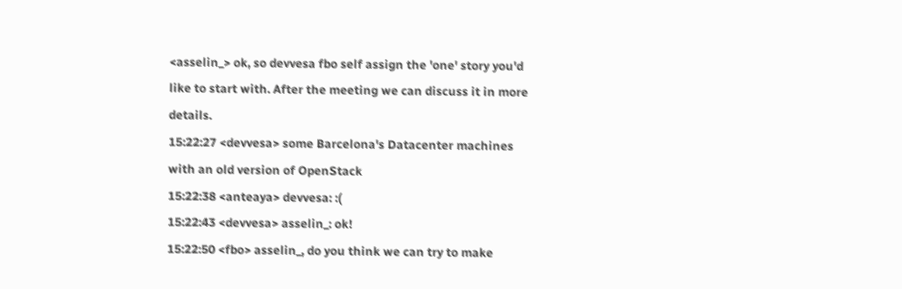<asselin_> ok, so devvesa fbo self assign the 'one' story you'd like to start with. After the meeting we can discuss it in more details.
15:22:27 <devvesa> some Barcelona's Datacenter machines with an old version of OpenStack
15:22:38 <anteaya> devvesa: :(
15:22:43 <devvesa> asselin_: ok!
15:22:50 <fbo> asselin_, do you think we can try to make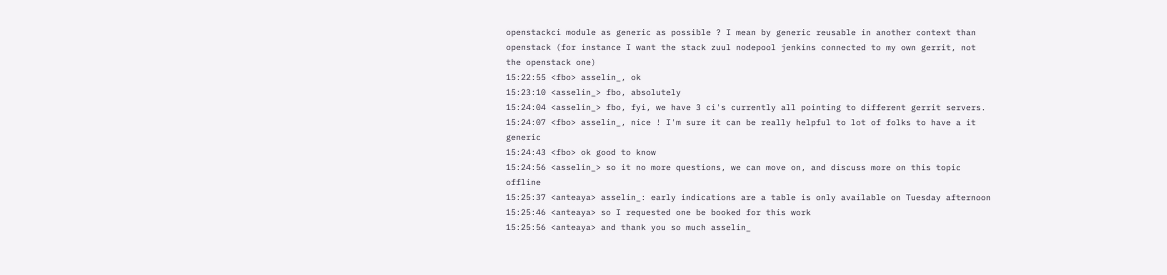openstackci module as generic as possible ? I mean by generic reusable in another context than openstack (for instance I want the stack zuul nodepool jenkins connected to my own gerrit, not the openstack one)
15:22:55 <fbo> asselin_, ok
15:23:10 <asselin_> fbo, absolutely
15:24:04 <asselin_> fbo, fyi, we have 3 ci's currently all pointing to different gerrit servers.
15:24:07 <fbo> asselin_, nice ! I'm sure it can be really helpful to lot of folks to have a it generic
15:24:43 <fbo> ok good to know
15:24:56 <asselin_> so it no more questions, we can move on, and discuss more on this topic offline
15:25:37 <anteaya> asselin_: early indications are a table is only available on Tuesday afternoon
15:25:46 <anteaya> so I requested one be booked for this work
15:25:56 <anteaya> and thank you so much asselin_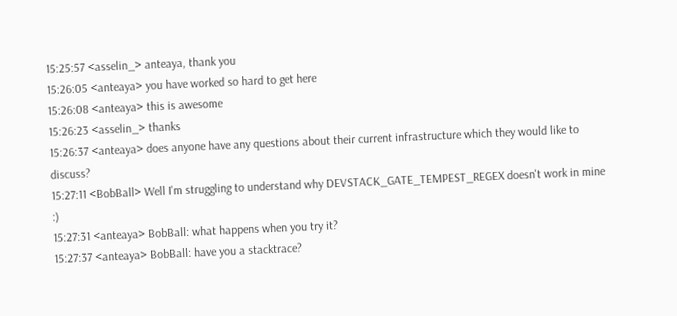15:25:57 <asselin_> anteaya, thank you
15:26:05 <anteaya> you have worked so hard to get here
15:26:08 <anteaya> this is awesome
15:26:23 <asselin_> thanks
15:26:37 <anteaya> does anyone have any questions about their current infrastructure which they would like to discuss?
15:27:11 <BobBall> Well I'm struggling to understand why DEVSTACK_GATE_TEMPEST_REGEX doesn't work in mine :)
15:27:31 <anteaya> BobBall: what happens when you try it?
15:27:37 <anteaya> BobBall: have you a stacktrace?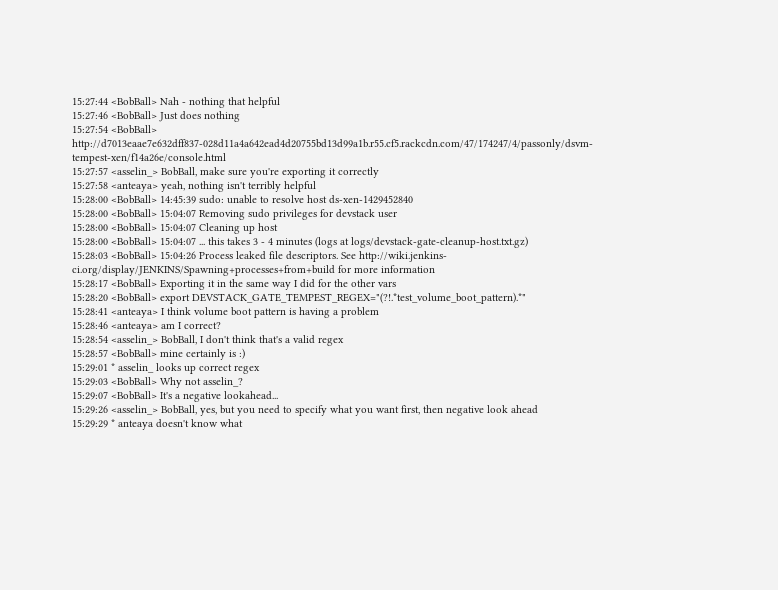15:27:44 <BobBall> Nah - nothing that helpful
15:27:46 <BobBall> Just does nothing
15:27:54 <BobBall> http://d7013eaae7e632dff837-028d11a4a642ead4d20755bd13d99a1b.r55.cf5.rackcdn.com/47/174247/4/passonly/dsvm-tempest-xen/f14a26e/console.html
15:27:57 <asselin_> BobBall, make sure you're exporting it correctly
15:27:58 <anteaya> yeah, nothing isn't terribly helpful
15:28:00 <BobBall> 14:45:39 sudo: unable to resolve host ds-xen-1429452840
15:28:00 <BobBall> 15:04:07 Removing sudo privileges for devstack user
15:28:00 <BobBall> 15:04:07 Cleaning up host
15:28:00 <BobBall> 15:04:07 ... this takes 3 - 4 minutes (logs at logs/devstack-gate-cleanup-host.txt.gz)
15:28:03 <BobBall> 15:04:26 Process leaked file descriptors. See http://wiki.jenkins-ci.org/display/JENKINS/Spawning+processes+from+build for more information
15:28:17 <BobBall> Exporting it in the same way I did for the other vars
15:28:20 <BobBall> export DEVSTACK_GATE_TEMPEST_REGEX="(?!.*test_volume_boot_pattern).*"
15:28:41 <anteaya> I think volume boot pattern is having a problem
15:28:46 <anteaya> am I correct?
15:28:54 <asselin_> BobBall, I don't think that's a valid regex
15:28:57 <BobBall> mine certainly is :)
15:29:01 * asselin_ looks up correct regex
15:29:03 <BobBall> Why not asselin_?
15:29:07 <BobBall> It's a negative lookahead...
15:29:26 <asselin_> BobBall, yes, but you need to specify what you want first, then negative look ahead
15:29:29 * anteaya doesn't know what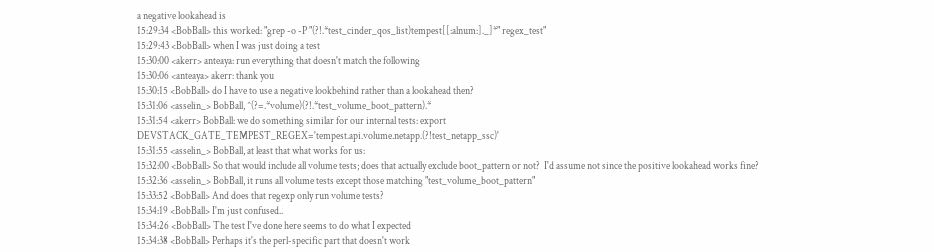a negative lookahead is
15:29:34 <BobBall> this worked: "grep -o -P "(?!.*test_cinder_qos_list)tempest[[:alnum:]._]*" regex_test"
15:29:43 <BobBall> when I was just doing a test
15:30:00 <akerr> anteaya: run everything that doesn't match the following
15:30:06 <anteaya> akerr: thank you
15:30:15 <BobBall> do I have to use a negative lookbehind rather than a lookahead then?
15:31:06 <asselin_> BobBall, ^(?=.*volume)(?!.*test_volume_boot_pattern).*
15:31:54 <akerr> BobBall: we do something similar for our internal tests: export DEVSTACK_GATE_TEMPEST_REGEX='tempest.api.volume.netapp.(?!test_netapp_ssc)'
15:31:55 <asselin_> BobBall, at least that what works for us:
15:32:00 <BobBall> So that would include all volume tests; does that actually exclude boot_pattern or not?  I'd assume not since the positive lookahead works fine?
15:32:36 <asselin_> BobBall, it runs all volume tests except those matching "test_volume_boot_pattern"
15:33:52 <BobBall> And does that regexp only run volume tests?
15:34:19 <BobBall> I'm just confused..
15:34:26 <BobBall> The test I've done here seems to do what I expected
15:34:38 <BobBall> Perhaps it's the perl-specific part that doesn't work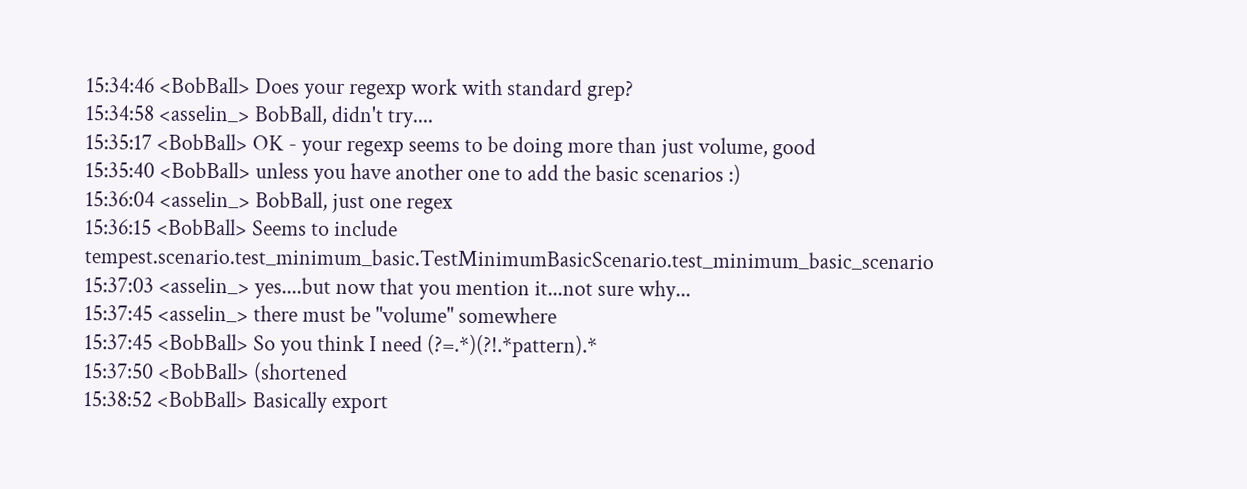15:34:46 <BobBall> Does your regexp work with standard grep?
15:34:58 <asselin_> BobBall, didn't try....
15:35:17 <BobBall> OK - your regexp seems to be doing more than just volume, good
15:35:40 <BobBall> unless you have another one to add the basic scenarios :)
15:36:04 <asselin_> BobBall, just one regex
15:36:15 <BobBall> Seems to include tempest.scenario.test_minimum_basic.TestMinimumBasicScenario.test_minimum_basic_scenario
15:37:03 <asselin_> yes....but now that you mention it...not sure why...
15:37:45 <asselin_> there must be "volume" somewhere
15:37:45 <BobBall> So you think I need (?=.*)(?!.*pattern).*
15:37:50 <BobBall> (shortened
15:38:52 <BobBall> Basically export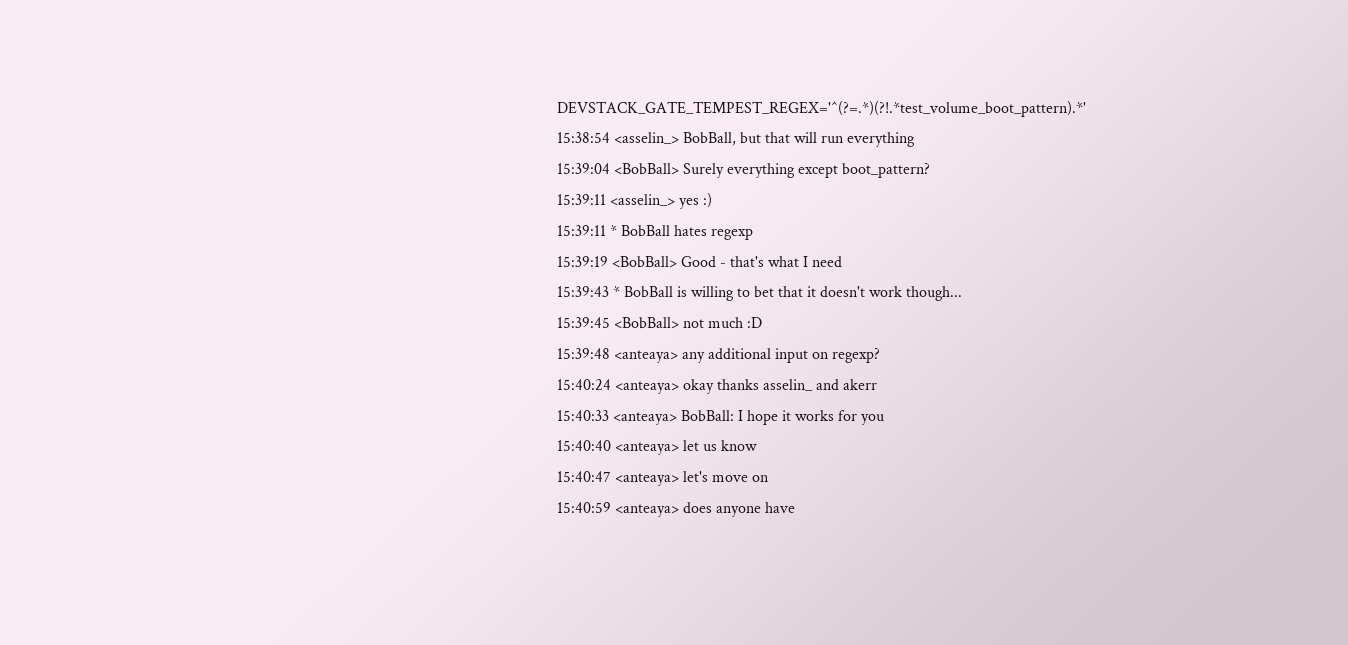DEVSTACK_GATE_TEMPEST_REGEX='^(?=.*)(?!.*test_volume_boot_pattern).*'
15:38:54 <asselin_> BobBall, but that will run everything
15:39:04 <BobBall> Surely everything except boot_pattern?
15:39:11 <asselin_> yes :)
15:39:11 * BobBall hates regexp
15:39:19 <BobBall> Good - that's what I need
15:39:43 * BobBall is willing to bet that it doesn't work though...
15:39:45 <BobBall> not much :D
15:39:48 <anteaya> any additional input on regexp?
15:40:24 <anteaya> okay thanks asselin_ and akerr
15:40:33 <anteaya> BobBall: I hope it works for you
15:40:40 <anteaya> let us know
15:40:47 <anteaya> let's move on
15:40:59 <anteaya> does anyone have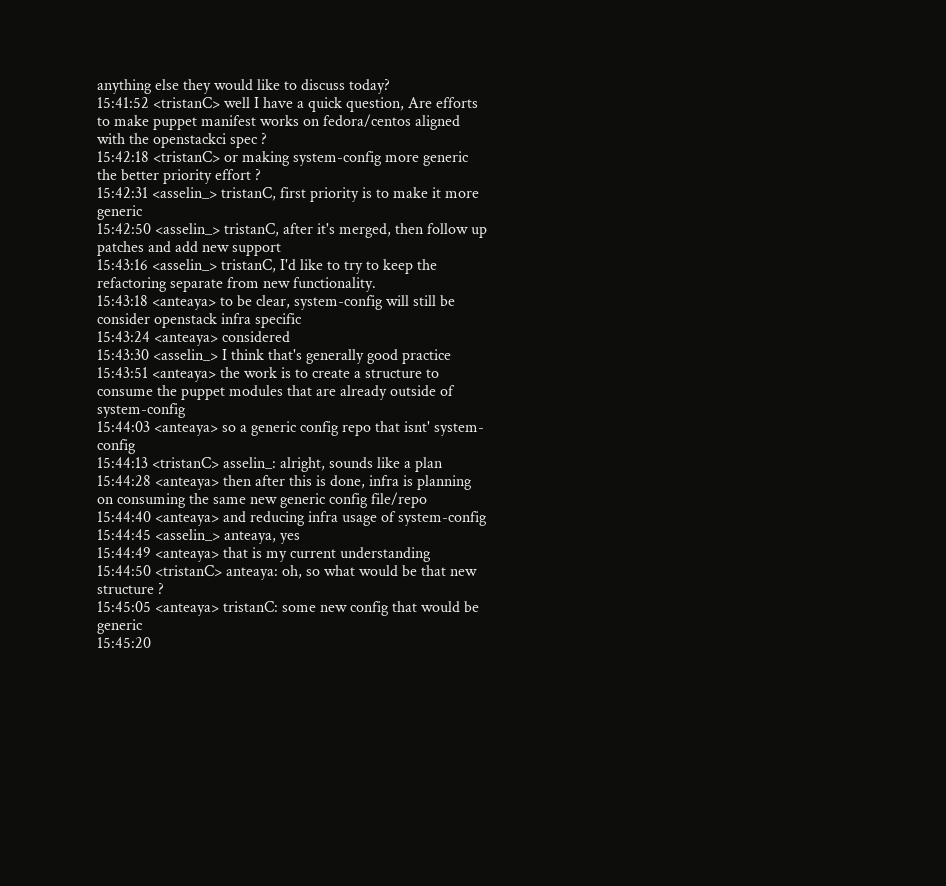anything else they would like to discuss today?
15:41:52 <tristanC> well I have a quick question, Are efforts to make puppet manifest works on fedora/centos aligned with the openstackci spec ?
15:42:18 <tristanC> or making system-config more generic the better priority effort ?
15:42:31 <asselin_> tristanC, first priority is to make it more generic
15:42:50 <asselin_> tristanC, after it's merged, then follow up patches and add new support
15:43:16 <asselin_> tristanC, I'd like to try to keep the refactoring separate from new functionality.
15:43:18 <anteaya> to be clear, system-config will still be consider openstack infra specific
15:43:24 <anteaya> considered
15:43:30 <asselin_> I think that's generally good practice
15:43:51 <anteaya> the work is to create a structure to consume the puppet modules that are already outside of system-config
15:44:03 <anteaya> so a generic config repo that isnt' system-config
15:44:13 <tristanC> asselin_: alright, sounds like a plan
15:44:28 <anteaya> then after this is done, infra is planning on consuming the same new generic config file/repo
15:44:40 <anteaya> and reducing infra usage of system-config
15:44:45 <asselin_> anteaya, yes
15:44:49 <anteaya> that is my current understanding
15:44:50 <tristanC> anteaya: oh, so what would be that new structure ?
15:45:05 <anteaya> tristanC: some new config that would be generic
15:45:20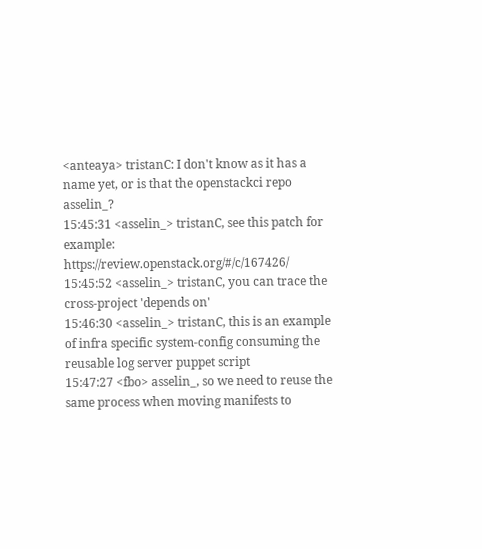<anteaya> tristanC: I don't know as it has a name yet, or is that the openstackci repo asselin_?
15:45:31 <asselin_> tristanC, see this patch for example: https://review.openstack.org/#/c/167426/
15:45:52 <asselin_> tristanC, you can trace the cross-project 'depends on'
15:46:30 <asselin_> tristanC, this is an example of infra specific system-config consuming the reusable log server puppet script
15:47:27 <fbo> asselin_, so we need to reuse the same process when moving manifests to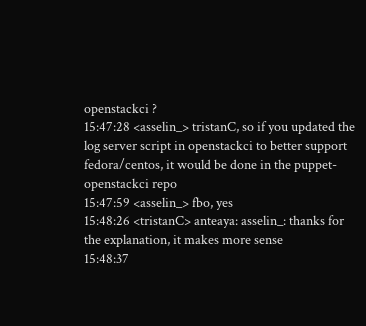openstackci ?
15:47:28 <asselin_> tristanC, so if you updated the log server script in openstackci to better support fedora/centos, it would be done in the puppet-openstackci repo
15:47:59 <asselin_> fbo, yes
15:48:26 <tristanC> anteaya: asselin_: thanks for the explanation, it makes more sense
15:48:37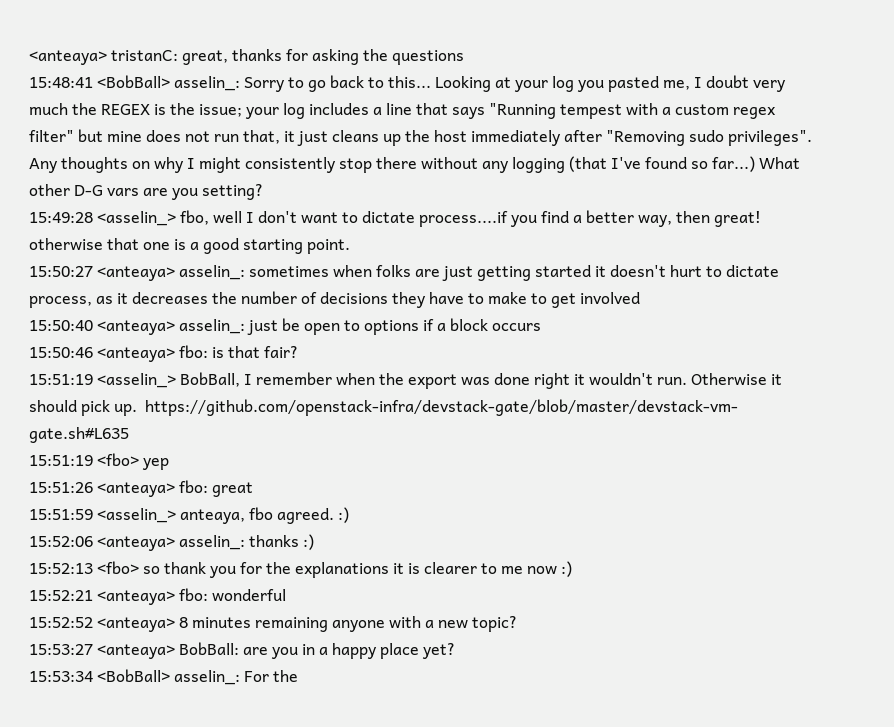<anteaya> tristanC: great, thanks for asking the questions
15:48:41 <BobBall> asselin_: Sorry to go back to this... Looking at your log you pasted me, I doubt very much the REGEX is the issue; your log includes a line that says "Running tempest with a custom regex filter" but mine does not run that, it just cleans up the host immediately after "Removing sudo privileges".  Any thoughts on why I might consistently stop there without any logging (that I've found so far...) What other D-G vars are you setting?
15:49:28 <asselin_> fbo, well I don't want to dictate process....if you find a better way, then great! otherwise that one is a good starting point.
15:50:27 <anteaya> asselin_: sometimes when folks are just getting started it doesn't hurt to dictate process, as it decreases the number of decisions they have to make to get involved
15:50:40 <anteaya> asselin_: just be open to options if a block occurs
15:50:46 <anteaya> fbo: is that fair?
15:51:19 <asselin_> BobBall, I remember when the export was done right it wouldn't run. Otherwise it should pick up.  https://github.com/openstack-infra/devstack-gate/blob/master/devstack-vm-gate.sh#L635
15:51:19 <fbo> yep
15:51:26 <anteaya> fbo: great
15:51:59 <asselin_> anteaya, fbo agreed. :)
15:52:06 <anteaya> asselin_: thanks :)
15:52:13 <fbo> so thank you for the explanations it is clearer to me now :)
15:52:21 <anteaya> fbo: wonderful
15:52:52 <anteaya> 8 minutes remaining anyone with a new topic?
15:53:27 <anteaya> BobBall: are you in a happy place yet?
15:53:34 <BobBall> asselin_: For the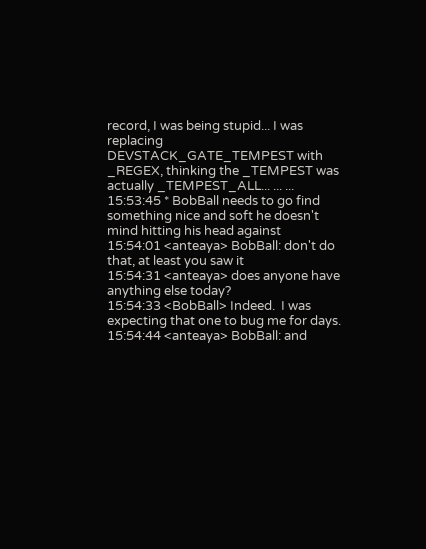record, I was being stupid... I was replacing DEVSTACK_GATE_TEMPEST with _REGEX, thinking the _TEMPEST was actually _TEMPEST_ALL... ... ...
15:53:45 * BobBall needs to go find something nice and soft he doesn't mind hitting his head against
15:54:01 <anteaya> BobBall: don't do that, at least you saw it
15:54:31 <anteaya> does anyone have anything else today?
15:54:33 <BobBall> Indeed.  I was expecting that one to bug me for days.
15:54:44 <anteaya> BobBall: and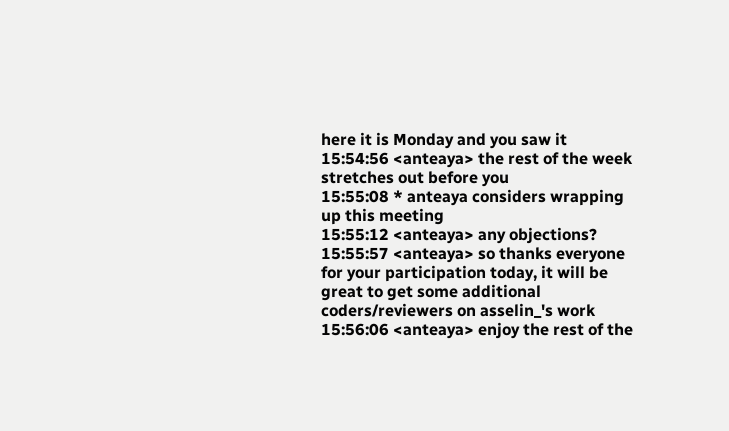here it is Monday and you saw it
15:54:56 <anteaya> the rest of the week stretches out before you
15:55:08 * anteaya considers wrapping up this meeting
15:55:12 <anteaya> any objections?
15:55:57 <anteaya> so thanks everyone for your participation today, it will be great to get some additional coders/reviewers on asselin_'s work
15:56:06 <anteaya> enjoy the rest of the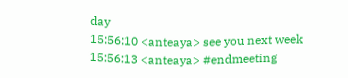day
15:56:10 <anteaya> see you next week
15:56:13 <anteaya> #endmeeting